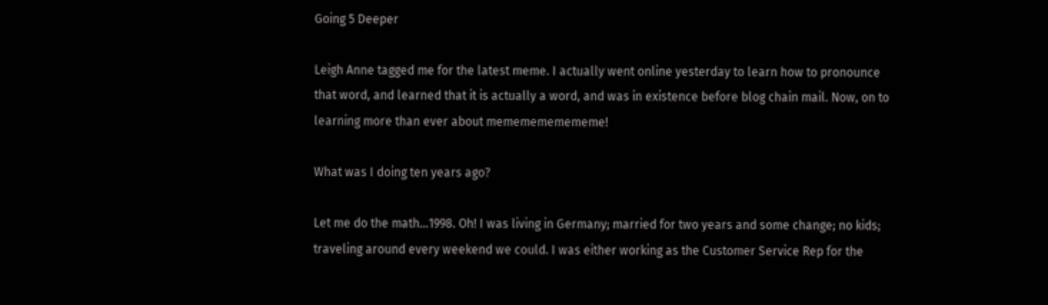Going 5 Deeper

Leigh Anne tagged me for the latest meme. I actually went online yesterday to learn how to pronounce that word, and learned that it is actually a word, and was in existence before blog chain mail. Now, on to learning more than ever about mememememememe!

What was I doing ten years ago?

Let me do the math…1998. Oh! I was living in Germany; married for two years and some change; no kids; traveling around every weekend we could. I was either working as the Customer Service Rep for the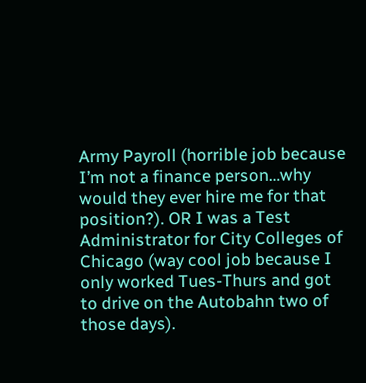Army Payroll (horrible job because I’m not a finance person…why would they ever hire me for that position?). OR I was a Test Administrator for City Colleges of Chicago (way cool job because I only worked Tues-Thurs and got to drive on the Autobahn two of those days).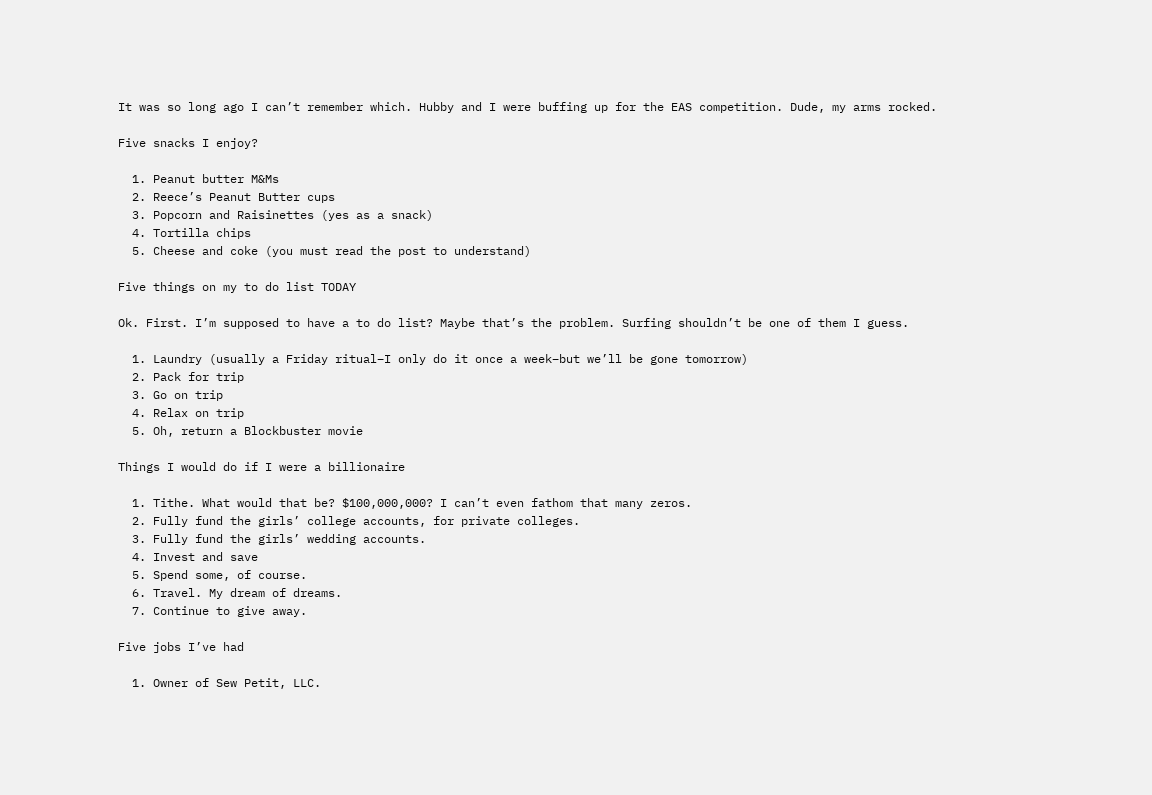It was so long ago I can’t remember which. Hubby and I were buffing up for the EAS competition. Dude, my arms rocked.

Five snacks I enjoy?

  1. Peanut butter M&Ms
  2. Reece’s Peanut Butter cups
  3. Popcorn and Raisinettes (yes as a snack)
  4. Tortilla chips
  5. Cheese and coke (you must read the post to understand)

Five things on my to do list TODAY

Ok. First. I’m supposed to have a to do list? Maybe that’s the problem. Surfing shouldn’t be one of them I guess.

  1. Laundry (usually a Friday ritual–I only do it once a week–but we’ll be gone tomorrow)
  2. Pack for trip
  3. Go on trip
  4. Relax on trip
  5. Oh, return a Blockbuster movie

Things I would do if I were a billionaire

  1. Tithe. What would that be? $100,000,000? I can’t even fathom that many zeros.
  2. Fully fund the girls’ college accounts, for private colleges.
  3. Fully fund the girls’ wedding accounts.
  4. Invest and save
  5. Spend some, of course.
  6. Travel. My dream of dreams.
  7. Continue to give away.

Five jobs I’ve had

  1. Owner of Sew Petit, LLC.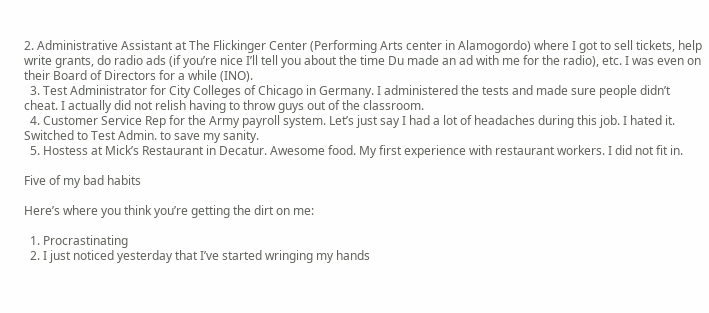2. Administrative Assistant at The Flickinger Center (Performing Arts center in Alamogordo) where I got to sell tickets, help write grants, do radio ads (if you’re nice I’ll tell you about the time Du made an ad with me for the radio), etc. I was even on their Board of Directors for a while (INO).
  3. Test Administrator for City Colleges of Chicago in Germany. I administered the tests and made sure people didn’t cheat. I actually did not relish having to throw guys out of the classroom.
  4. Customer Service Rep for the Army payroll system. Let’s just say I had a lot of headaches during this job. I hated it. Switched to Test Admin. to save my sanity.
  5. Hostess at Mick’s Restaurant in Decatur. Awesome food. My first experience with restaurant workers. I did not fit in.

Five of my bad habits

Here’s where you think you’re getting the dirt on me:

  1. Procrastinating
  2. I just noticed yesterday that I’ve started wringing my hands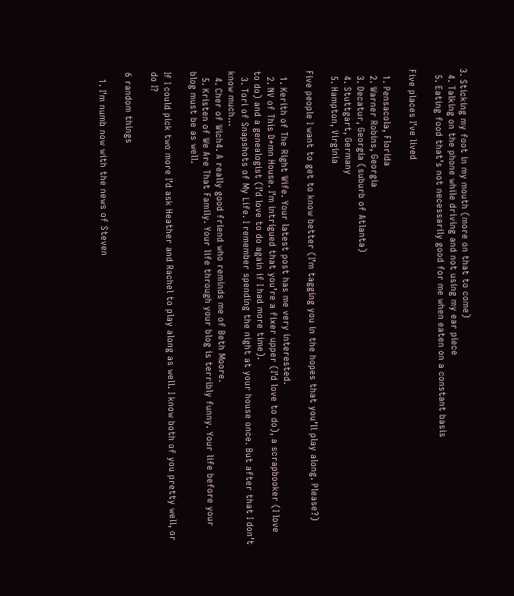3. Sticking my foot in my mouth (more on that to come)
  4. Talking on the phone while driving and not using my ear piece
  5. Eating food that’s not necessarily good for me when eaten on a constant basis

Five places I’ve lived

  1. Pensacola, Florida
  2. Warner Robins, Georgia
  3. Decatur, Georgia (suburb of Atlanta)
  4. Stuttgart, Germany
  5. Hampton, Virginia

Five people I want to get to know better (I’m tagging you in the hopes that you’ll play along. Please?)

  1. Kerith of The Right Wife. Your latest post has me very interested.
  2. NV of This D*mn House. I’m intrigued that you’re a fixer upper (I’d love to do), a scrapbooker (I love to do) and a genealogist (I’d love to do again if I had more time).
  3. Tori of Snapshots of My Life. I remember spending the night at your house once. But after that I don’t know much…
  4. Cher of Wich4. A really good friend who reminds me of Beth Moore.
  5. Kristen of We Are That Family. Your life through your blog is terribly funny. Your life before your blog must be as well.

If I could pick two more I’d ask Heather and Rachel to play along as well. I know both of you pretty well, or do I?

6 random things

  1. I’m numb now with the news of Steven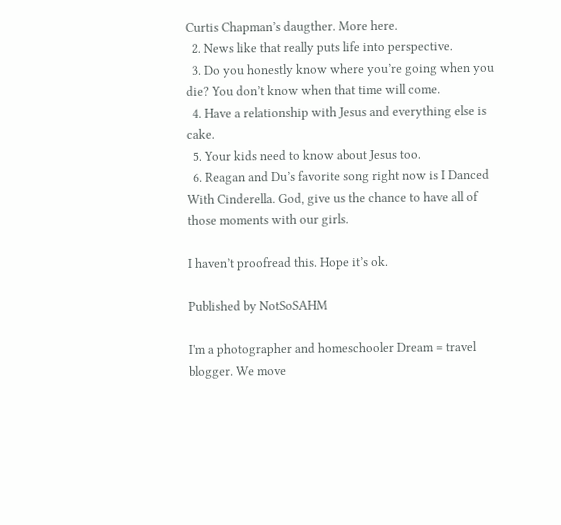Curtis Chapman’s daugther. More here.
  2. News like that really puts life into perspective.
  3. Do you honestly know where you’re going when you die? You don’t know when that time will come.
  4. Have a relationship with Jesus and everything else is cake.
  5. Your kids need to know about Jesus too.
  6. Reagan and Du’s favorite song right now is I Danced With Cinderella. God, give us the chance to have all of those moments with our girls.

I haven’t proofread this. Hope it’s ok.

Published by NotSoSAHM

I'm a photographer and homeschooler Dream = travel blogger. We move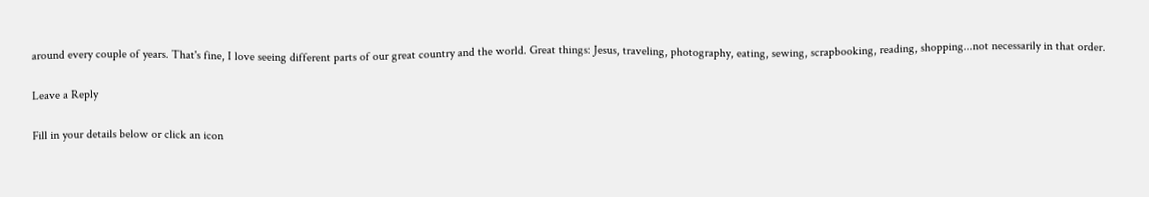around every couple of years. That's fine, I love seeing different parts of our great country and the world. Great things: Jesus, traveling, photography, eating, sewing, scrapbooking, reading, shopping...not necessarily in that order.

Leave a Reply

Fill in your details below or click an icon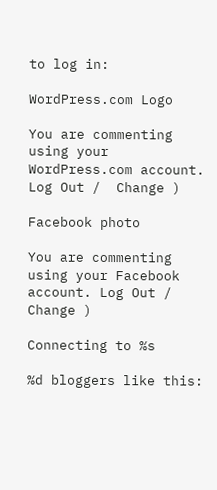to log in:

WordPress.com Logo

You are commenting using your WordPress.com account. Log Out /  Change )

Facebook photo

You are commenting using your Facebook account. Log Out /  Change )

Connecting to %s

%d bloggers like this: